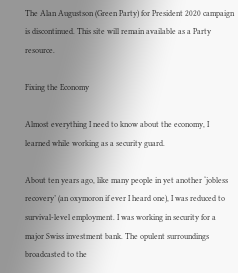The Alan Augustson (Green Party) for President 2020 campaign is discontinued. This site will remain available as a Party resource.

Fixing the Economy

Almost everything I need to know about the economy, I learned while working as a security guard.

About ten years ago, like many people in yet another ‘jobless recovery’ (an oxymoron if ever I heard one), I was reduced to survival-level employment. I was working in security for a major Swiss investment bank. The opulent surroundings broadcasted to the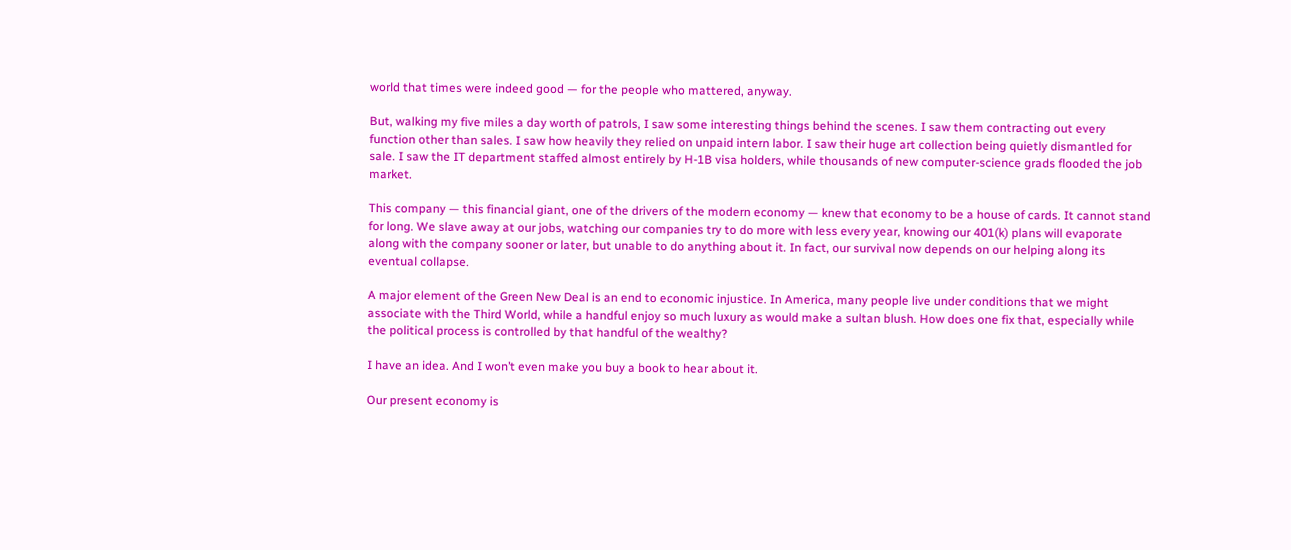world that times were indeed good — for the people who mattered, anyway.

But, walking my five miles a day worth of patrols, I saw some interesting things behind the scenes. I saw them contracting out every function other than sales. I saw how heavily they relied on unpaid intern labor. I saw their huge art collection being quietly dismantled for sale. I saw the IT department staffed almost entirely by H-1B visa holders, while thousands of new computer-science grads flooded the job market.

This company — this financial giant, one of the drivers of the modern economy — knew that economy to be a house of cards. It cannot stand for long. We slave away at our jobs, watching our companies try to do more with less every year, knowing our 401(k) plans will evaporate along with the company sooner or later, but unable to do anything about it. In fact, our survival now depends on our helping along its eventual collapse.

A major element of the Green New Deal is an end to economic injustice. In America, many people live under conditions that we might associate with the Third World, while a handful enjoy so much luxury as would make a sultan blush. How does one fix that, especially while the political process is controlled by that handful of the wealthy?

I have an idea. And I won’t even make you buy a book to hear about it.

Our present economy is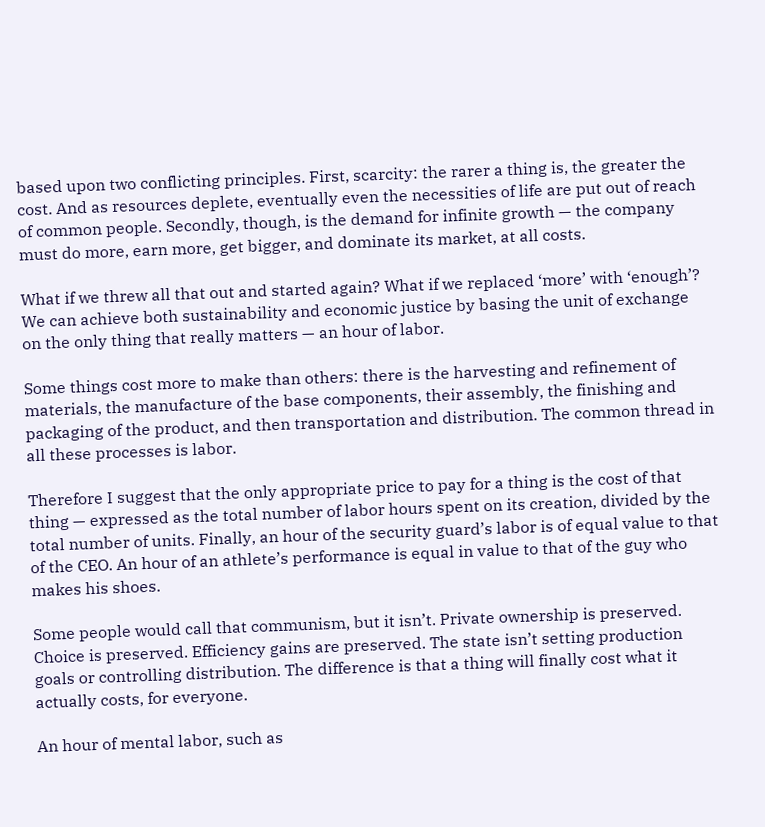based upon two conflicting principles. First, scarcity: the rarer a thing is, the greater the cost. And as resources deplete, eventually even the necessities of life are put out of reach of common people. Secondly, though, is the demand for infinite growth — the company must do more, earn more, get bigger, and dominate its market, at all costs.

What if we threw all that out and started again? What if we replaced ‘more’ with ‘enough’? We can achieve both sustainability and economic justice by basing the unit of exchange on the only thing that really matters — an hour of labor.

Some things cost more to make than others: there is the harvesting and refinement of materials, the manufacture of the base components, their assembly, the finishing and packaging of the product, and then transportation and distribution. The common thread in all these processes is labor.

Therefore I suggest that the only appropriate price to pay for a thing is the cost of that thing — expressed as the total number of labor hours spent on its creation, divided by the total number of units. Finally, an hour of the security guard’s labor is of equal value to that of the CEO. An hour of an athlete’s performance is equal in value to that of the guy who makes his shoes.

Some people would call that communism, but it isn’t. Private ownership is preserved. Choice is preserved. Efficiency gains are preserved. The state isn’t setting production goals or controlling distribution. The difference is that a thing will finally cost what it actually costs, for everyone.

An hour of mental labor, such as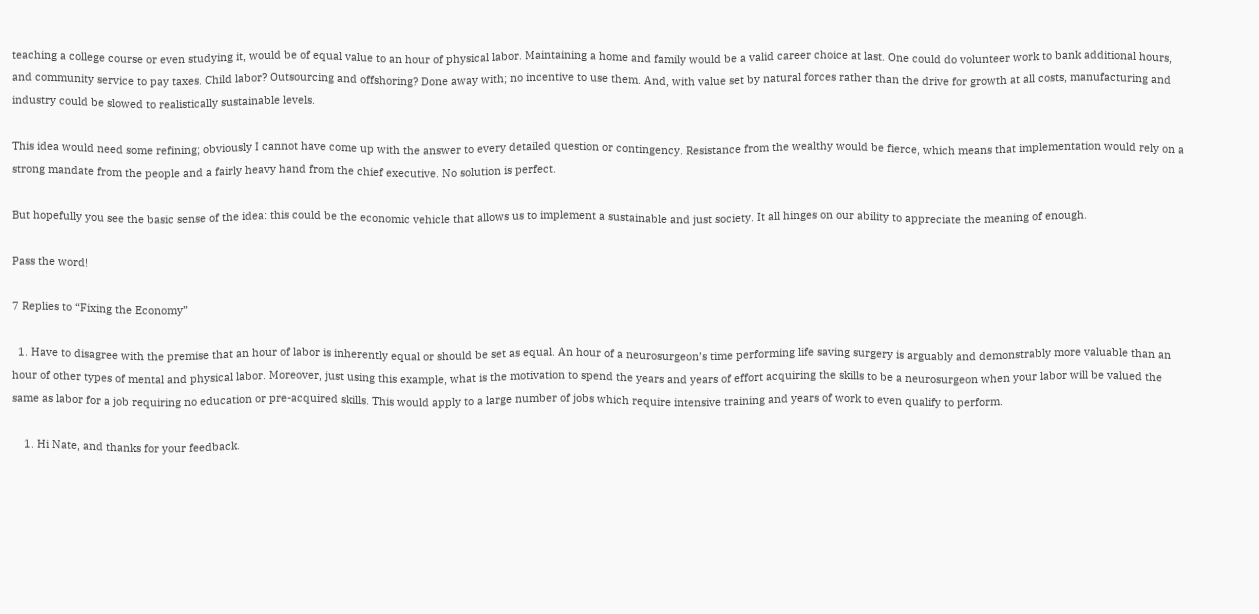teaching a college course or even studying it, would be of equal value to an hour of physical labor. Maintaining a home and family would be a valid career choice at last. One could do volunteer work to bank additional hours, and community service to pay taxes. Child labor? Outsourcing and offshoring? Done away with; no incentive to use them. And, with value set by natural forces rather than the drive for growth at all costs, manufacturing and industry could be slowed to realistically sustainable levels.

This idea would need some refining; obviously I cannot have come up with the answer to every detailed question or contingency. Resistance from the wealthy would be fierce, which means that implementation would rely on a strong mandate from the people and a fairly heavy hand from the chief executive. No solution is perfect.

But hopefully you see the basic sense of the idea: this could be the economic vehicle that allows us to implement a sustainable and just society. It all hinges on our ability to appreciate the meaning of enough.

Pass the word!

7 Replies to “Fixing the Economy”

  1. Have to disagree with the premise that an hour of labor is inherently equal or should be set as equal. An hour of a neurosurgeon’s time performing life saving surgery is arguably and demonstrably more valuable than an hour of other types of mental and physical labor. Moreover, just using this example, what is the motivation to spend the years and years of effort acquiring the skills to be a neurosurgeon when your labor will be valued the same as labor for a job requiring no education or pre-acquired skills. This would apply to a large number of jobs which require intensive training and years of work to even qualify to perform.

    1. Hi Nate, and thanks for your feedback.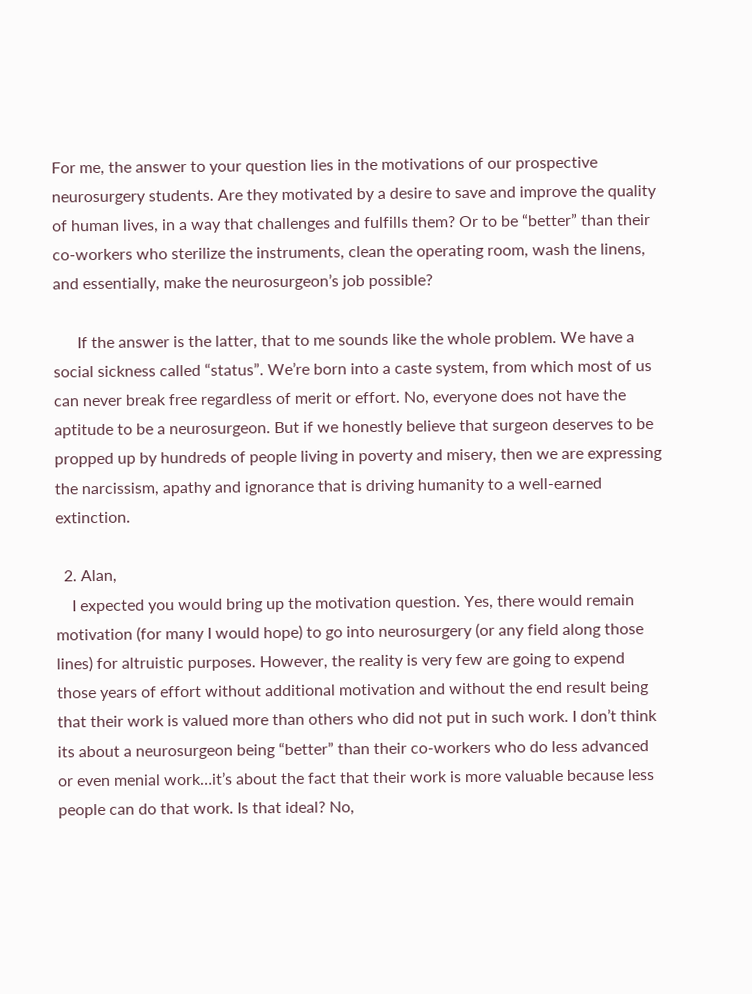For me, the answer to your question lies in the motivations of our prospective neurosurgery students. Are they motivated by a desire to save and improve the quality of human lives, in a way that challenges and fulfills them? Or to be “better” than their co-workers who sterilize the instruments, clean the operating room, wash the linens, and essentially, make the neurosurgeon’s job possible?

      If the answer is the latter, that to me sounds like the whole problem. We have a social sickness called “status”. We’re born into a caste system, from which most of us can never break free regardless of merit or effort. No, everyone does not have the aptitude to be a neurosurgeon. But if we honestly believe that surgeon deserves to be propped up by hundreds of people living in poverty and misery, then we are expressing the narcissism, apathy and ignorance that is driving humanity to a well-earned extinction.

  2. Alan,
    I expected you would bring up the motivation question. Yes, there would remain motivation (for many I would hope) to go into neurosurgery (or any field along those lines) for altruistic purposes. However, the reality is very few are going to expend those years of effort without additional motivation and without the end result being that their work is valued more than others who did not put in such work. I don’t think its about a neurosurgeon being “better” than their co-workers who do less advanced or even menial work…it’s about the fact that their work is more valuable because less people can do that work. Is that ideal? No,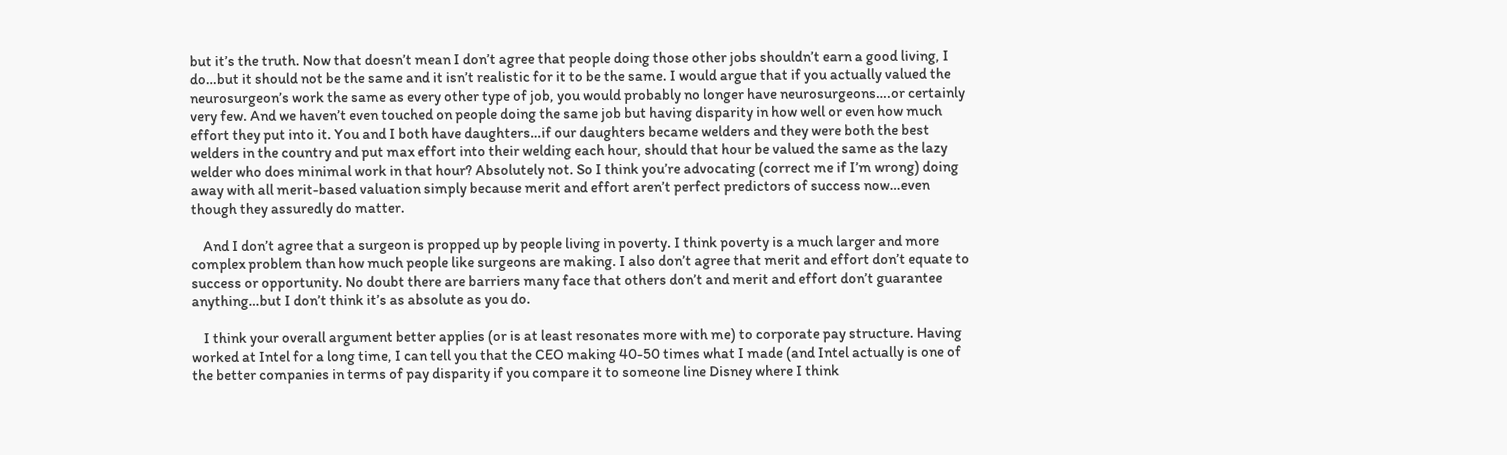but it’s the truth. Now that doesn’t mean I don’t agree that people doing those other jobs shouldn’t earn a good living, I do…but it should not be the same and it isn’t realistic for it to be the same. I would argue that if you actually valued the neurosurgeon’s work the same as every other type of job, you would probably no longer have neurosurgeons….or certainly very few. And we haven’t even touched on people doing the same job but having disparity in how well or even how much effort they put into it. You and I both have daughters…if our daughters became welders and they were both the best welders in the country and put max effort into their welding each hour, should that hour be valued the same as the lazy welder who does minimal work in that hour? Absolutely not. So I think you’re advocating (correct me if I’m wrong) doing away with all merit-based valuation simply because merit and effort aren’t perfect predictors of success now…even though they assuredly do matter.

    And I don’t agree that a surgeon is propped up by people living in poverty. I think poverty is a much larger and more complex problem than how much people like surgeons are making. I also don’t agree that merit and effort don’t equate to success or opportunity. No doubt there are barriers many face that others don’t and merit and effort don’t guarantee anything…but I don’t think it’s as absolute as you do.

    I think your overall argument better applies (or is at least resonates more with me) to corporate pay structure. Having worked at Intel for a long time, I can tell you that the CEO making 40-50 times what I made (and Intel actually is one of the better companies in terms of pay disparity if you compare it to someone line Disney where I think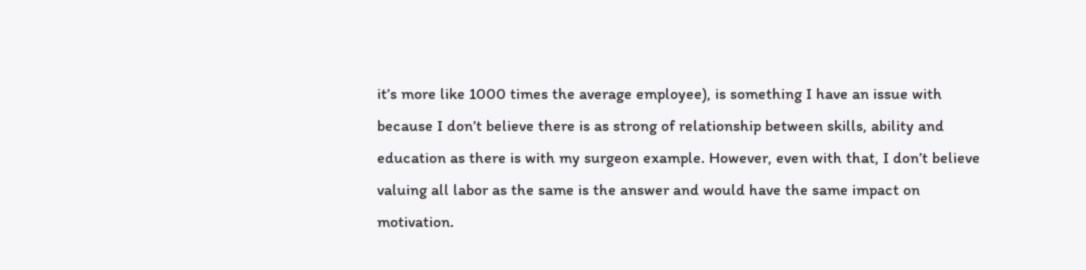it’s more like 1000 times the average employee), is something I have an issue with because I don’t believe there is as strong of relationship between skills, ability and education as there is with my surgeon example. However, even with that, I don’t believe valuing all labor as the same is the answer and would have the same impact on motivation.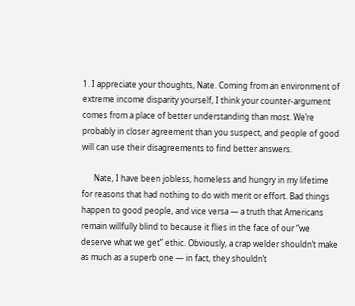1. I appreciate your thoughts, Nate. Coming from an environment of extreme income disparity yourself, I think your counter-argument comes from a place of better understanding than most. We’re probably in closer agreement than you suspect, and people of good will can use their disagreements to find better answers.

      Nate, I have been jobless, homeless and hungry in my lifetime for reasons that had nothing to do with merit or effort. Bad things happen to good people, and vice versa — a truth that Americans remain willfully blind to because it flies in the face of our “we deserve what we get” ethic. Obviously, a crap welder shouldn’t make as much as a superb one — in fact, they shouldn’t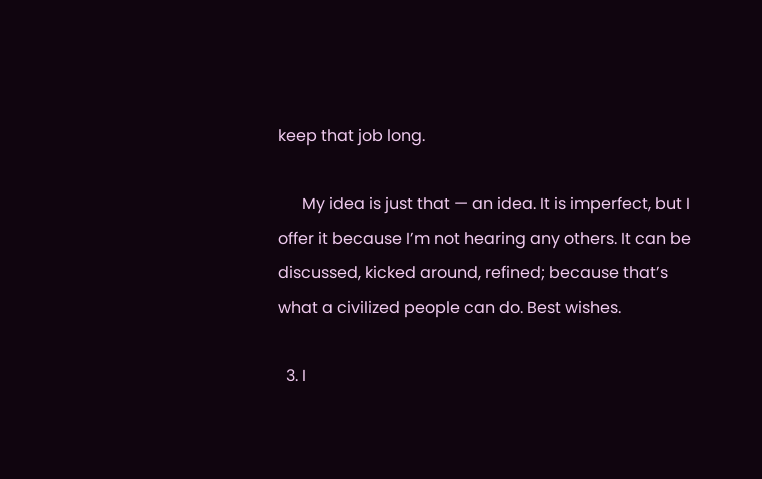keep that job long.

      My idea is just that — an idea. It is imperfect, but I offer it because I’m not hearing any others. It can be discussed, kicked around, refined; because that’s what a civilized people can do. Best wishes.

  3. I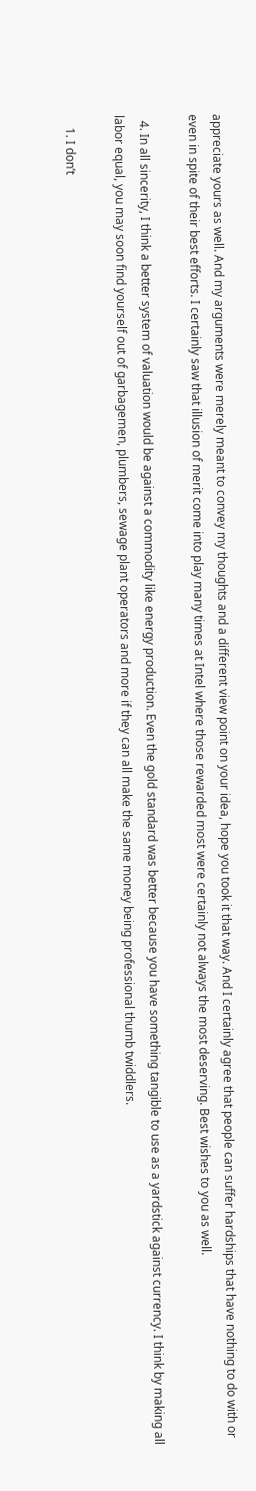appreciate yours as well. And my arguments were merely meant to convey my thoughts and a different view point on your idea, hope you took it that way. And I certainly agree that people can suffer hardships that have nothing to do with or even in spite of their best efforts. I certainly saw that illusion of merit come into play many times at Intel where those rewarded most were certainly not always the most deserving. Best wishes to you as well.

  4. In all sincerity, I think a better system of valuation would be against a commodity like energy production. Even the gold standard was better because you have something tangible to use as a yardstick against currency. I think by making all labor equal, you may soon find yourself out of garbagemen, plumbers, sewage plant operators and more if they can all make the same money being professional thumb twiddlers.

    1. I don’t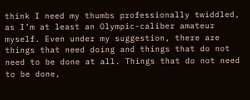think I need my thumbs professionally twiddled, as I’m at least an Olympic-caliber amateur myself. Even under my suggestion, there are things that need doing and things that do not need to be done at all. Things that do not need to be done,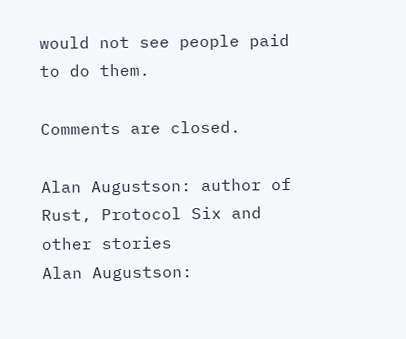would not see people paid to do them.

Comments are closed.

Alan Augustson: author of Rust, Protocol Six and other stories
Alan Augustson: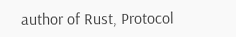author of Rust, Protocol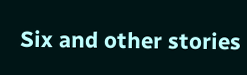Six and other stories